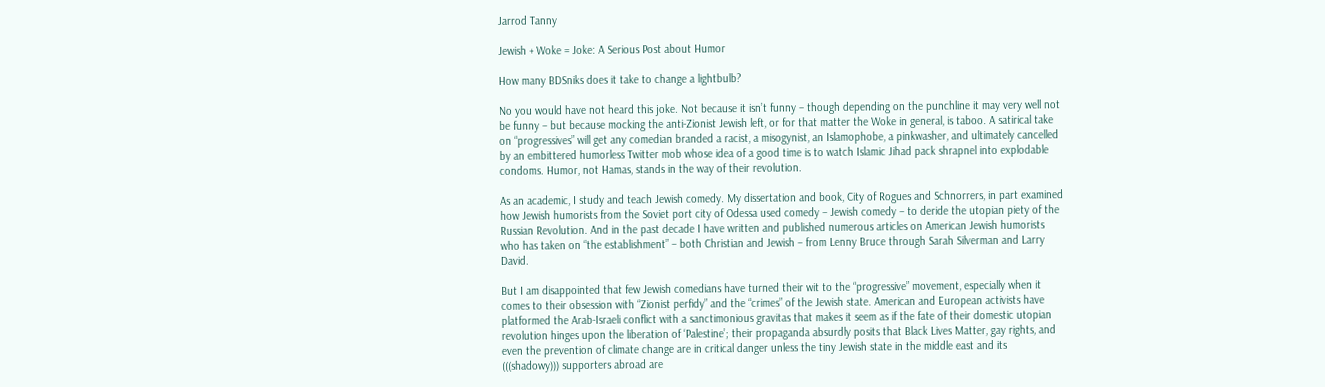Jarrod Tanny

Jewish + Woke = Joke: A Serious Post about Humor

How many BDSniks does it take to change a lightbulb?

No you would have not heard this joke. Not because it isn’t funny – though depending on the punchline it may very well not be funny – but because mocking the anti-Zionist Jewish left, or for that matter the Woke in general, is taboo. A satirical take on “progressives” will get any comedian branded a racist, a misogynist, an Islamophobe, a pinkwasher, and ultimately cancelled by an embittered humorless Twitter mob whose idea of a good time is to watch Islamic Jihad pack shrapnel into explodable condoms. Humor, not Hamas, stands in the way of their revolution.

As an academic, I study and teach Jewish comedy. My dissertation and book, City of Rogues and Schnorrers, in part examined how Jewish humorists from the Soviet port city of Odessa used comedy – Jewish comedy – to deride the utopian piety of the Russian Revolution. And in the past decade I have written and published numerous articles on American Jewish humorists who has taken on “the establishment” – both Christian and Jewish – from Lenny Bruce through Sarah Silverman and Larry David.

But I am disappointed that few Jewish comedians have turned their wit to the “progressive” movement, especially when it comes to their obsession with “Zionist perfidy” and the “crimes” of the Jewish state. American and European activists have platformed the Arab-Israeli conflict with a sanctimonious gravitas that makes it seem as if the fate of their domestic utopian revolution hinges upon the liberation of ‘Palestine’; their propaganda absurdly posits that Black Lives Matter, gay rights, and even the prevention of climate change are in critical danger unless the tiny Jewish state in the middle east and its (((shadowy))) supporters abroad are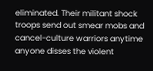eliminated. Their militant shock troops send out smear mobs and cancel-culture warriors anytime anyone disses the violent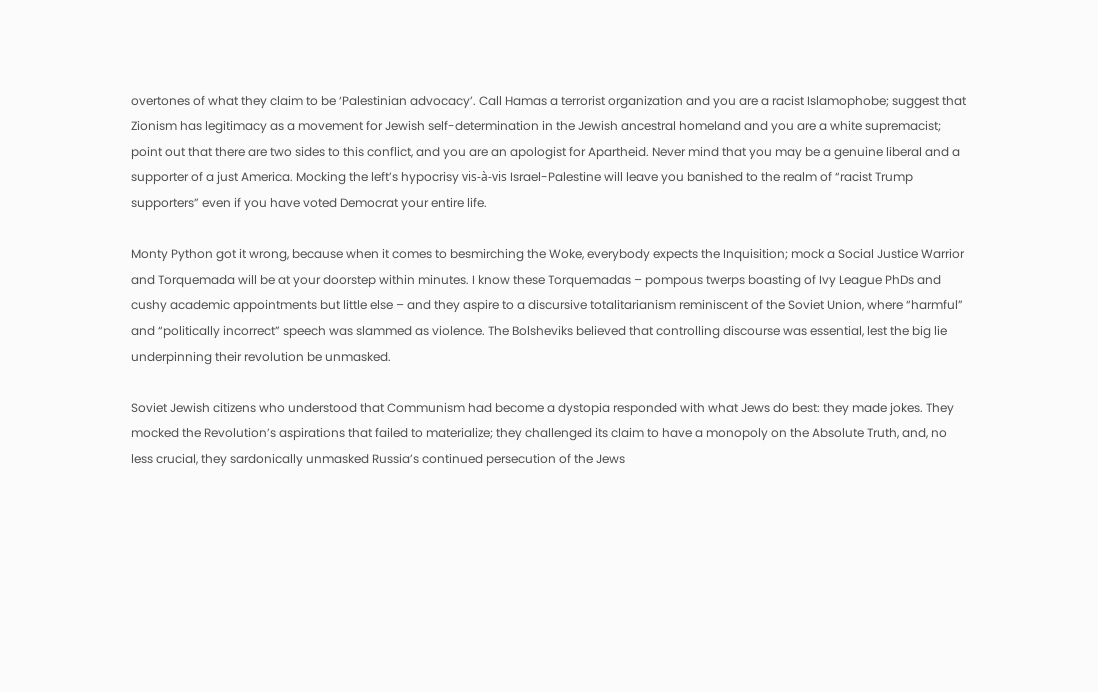overtones of what they claim to be ‘Palestinian advocacy’. Call Hamas a terrorist organization and you are a racist Islamophobe; suggest that Zionism has legitimacy as a movement for Jewish self-determination in the Jewish ancestral homeland and you are a white supremacist; point out that there are two sides to this conflict, and you are an apologist for Apartheid. Never mind that you may be a genuine liberal and a supporter of a just America. Mocking the left’s hypocrisy vis-à-vis Israel-Palestine will leave you banished to the realm of “racist Trump supporters” even if you have voted Democrat your entire life.

Monty Python got it wrong, because when it comes to besmirching the Woke, everybody expects the Inquisition; mock a Social Justice Warrior and Torquemada will be at your doorstep within minutes. I know these Torquemadas – pompous twerps boasting of Ivy League PhDs and cushy academic appointments but little else – and they aspire to a discursive totalitarianism reminiscent of the Soviet Union, where “harmful” and “politically incorrect” speech was slammed as violence. The Bolsheviks believed that controlling discourse was essential, lest the big lie underpinning their revolution be unmasked.

Soviet Jewish citizens who understood that Communism had become a dystopia responded with what Jews do best: they made jokes. They mocked the Revolution’s aspirations that failed to materialize; they challenged its claim to have a monopoly on the Absolute Truth, and, no less crucial, they sardonically unmasked Russia’s continued persecution of the Jews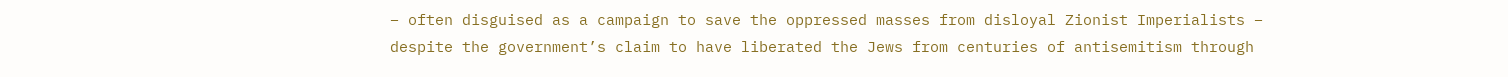– often disguised as a campaign to save the oppressed masses from disloyal Zionist Imperialists – despite the government’s claim to have liberated the Jews from centuries of antisemitism through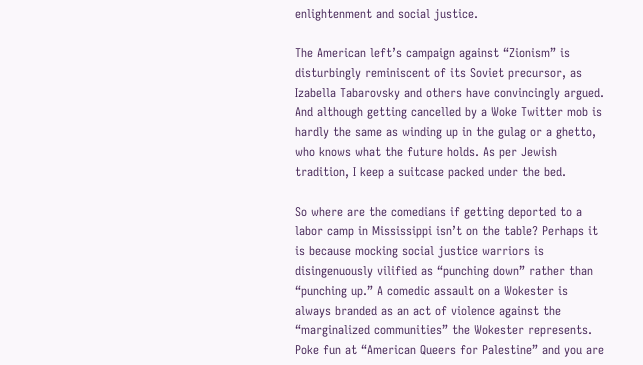enlightenment and social justice.

The American left’s campaign against “Zionism” is disturbingly reminiscent of its Soviet precursor, as Izabella Tabarovsky and others have convincingly argued. And although getting cancelled by a Woke Twitter mob is hardly the same as winding up in the gulag or a ghetto, who knows what the future holds. As per Jewish tradition, I keep a suitcase packed under the bed.

So where are the comedians if getting deported to a labor camp in Mississippi isn’t on the table? Perhaps it is because mocking social justice warriors is disingenuously vilified as “punching down” rather than “punching up.” A comedic assault on a Wokester is always branded as an act of violence against the “marginalized communities” the Wokester represents. Poke fun at “American Queers for Palestine” and you are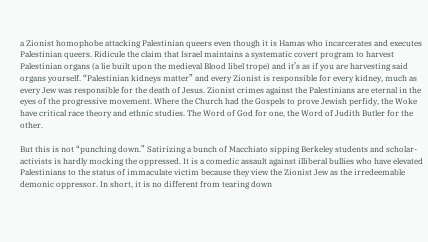a Zionist homophobe attacking Palestinian queers even though it is Hamas who incarcerates and executes Palestinian queers. Ridicule the claim that Israel maintains a systematic covert program to harvest Palestinian organs (a lie built upon the medieval Blood libel trope) and it’s as if you are harvesting said organs yourself. “Palestinian kidneys matter” and every Zionist is responsible for every kidney, much as every Jew was responsible for the death of Jesus. Zionist crimes against the Palestinians are eternal in the eyes of the progressive movement. Where the Church had the Gospels to prove Jewish perfidy, the Woke have critical race theory and ethnic studies. The Word of God for one, the Word of Judith Butler for the other.

But this is not “punching down.” Satirizing a bunch of Macchiato sipping Berkeley students and scholar-activists is hardly mocking the oppressed. It is a comedic assault against illiberal bullies who have elevated Palestinians to the status of immaculate victim because they view the Zionist Jew as the irredeemable demonic oppressor. In short, it is no different from tearing down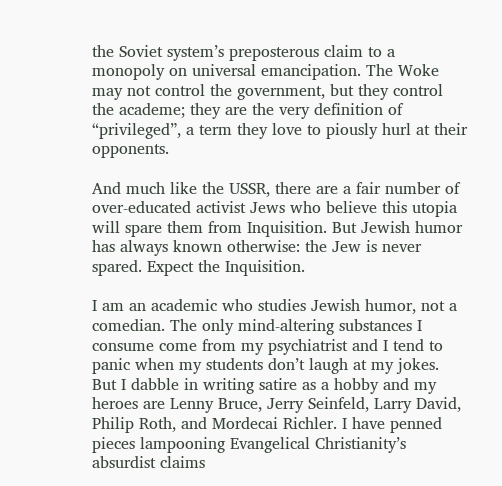the Soviet system’s preposterous claim to a monopoly on universal emancipation. The Woke may not control the government, but they control the academe; they are the very definition of “privileged”, a term they love to piously hurl at their opponents.

And much like the USSR, there are a fair number of over-educated activist Jews who believe this utopia will spare them from Inquisition. But Jewish humor has always known otherwise: the Jew is never spared. Expect the Inquisition.

I am an academic who studies Jewish humor, not a comedian. The only mind-altering substances I consume come from my psychiatrist and I tend to panic when my students don’t laugh at my jokes. But I dabble in writing satire as a hobby and my heroes are Lenny Bruce, Jerry Seinfeld, Larry David, Philip Roth, and Mordecai Richler. I have penned pieces lampooning Evangelical Christianity’s absurdist claims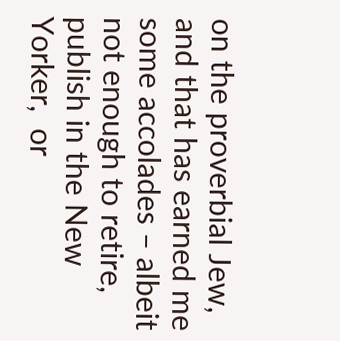on the proverbial Jew, and that has earned me some accolades – albeit not enough to retire, publish in the New Yorker,  or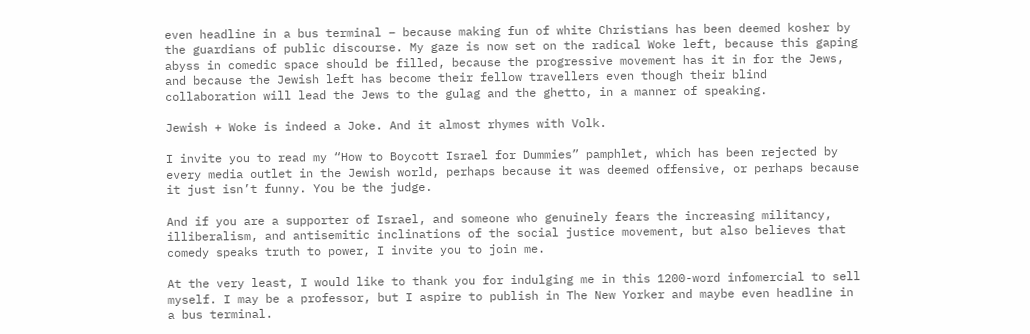even headline in a bus terminal – because making fun of white Christians has been deemed kosher by the guardians of public discourse. My gaze is now set on the radical Woke left, because this gaping abyss in comedic space should be filled, because the progressive movement has it in for the Jews, and because the Jewish left has become their fellow travellers even though their blind collaboration will lead the Jews to the gulag and the ghetto, in a manner of speaking.

Jewish + Woke is indeed a Joke. And it almost rhymes with Volk.

I invite you to read my “How to Boycott Israel for Dummies” pamphlet, which has been rejected by every media outlet in the Jewish world, perhaps because it was deemed offensive, or perhaps because it just isn’t funny. You be the judge.

And if you are a supporter of Israel, and someone who genuinely fears the increasing militancy, illiberalism, and antisemitic inclinations of the social justice movement, but also believes that comedy speaks truth to power, I invite you to join me.

At the very least, I would like to thank you for indulging me in this 1200-word infomercial to sell myself. I may be a professor, but I aspire to publish in The New Yorker and maybe even headline in a bus terminal.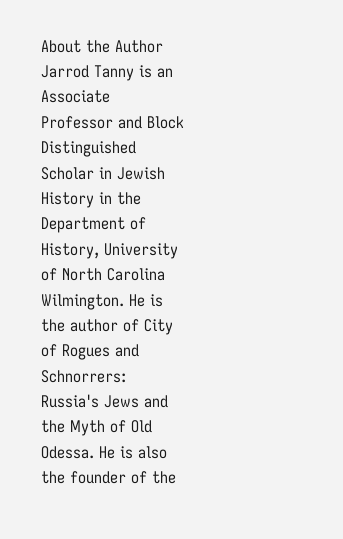About the Author
Jarrod Tanny is an Associate Professor and Block Distinguished Scholar in Jewish History in the Department of History, University of North Carolina Wilmington. He is the author of City of Rogues and Schnorrers: Russia's Jews and the Myth of Old Odessa. He is also the founder of the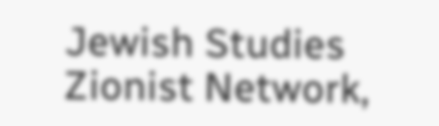Jewish Studies Zionist Network,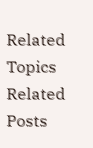Related Topics
Related Posts